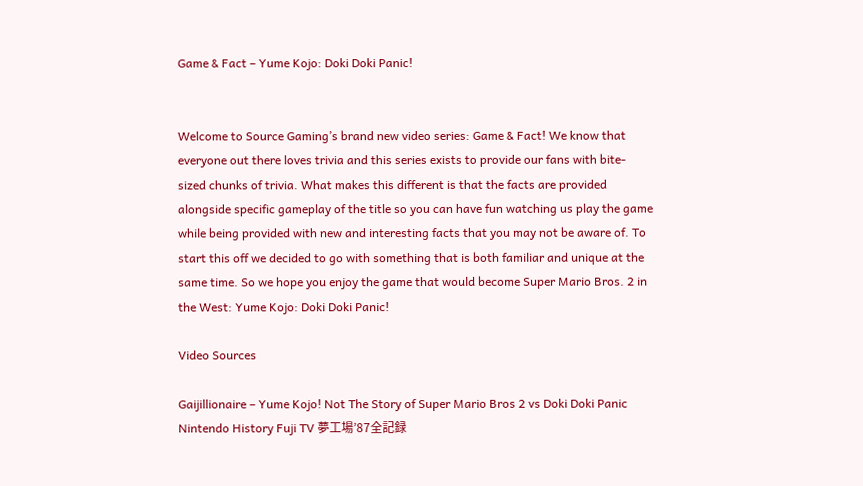Game & Fact – Yume Kojo: Doki Doki Panic!


Welcome to Source Gaming’s brand new video series: Game & Fact! We know that everyone out there loves trivia and this series exists to provide our fans with bite-sized chunks of trivia. What makes this different is that the facts are provided alongside specific gameplay of the title so you can have fun watching us play the game while being provided with new and interesting facts that you may not be aware of. To start this off we decided to go with something that is both familiar and unique at the same time. So we hope you enjoy the game that would become Super Mario Bros. 2 in the West: Yume Kojo: Doki Doki Panic!

Video Sources

Gaijillionaire – Yume Kojo! Not The Story of Super Mario Bros 2 vs Doki Doki Panic Nintendo History Fuji TV 夢工場’87全記録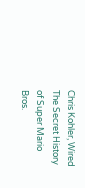Chris Kohler, Wired The Secret History of Super Mario Bros.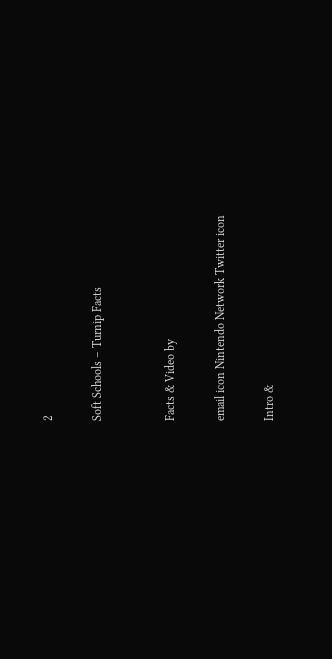2

Soft Schools – Turnip Facts


Facts & Video by

email icon Nintendo Network Twitter icon

Intro &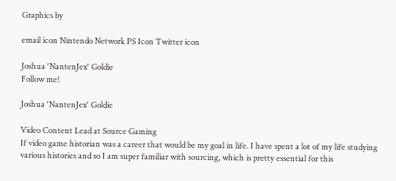Graphics by

email icon Nintendo Network PS Icon Twitter icon

Joshua 'NantenJex' Goldie
Follow me!

Joshua 'NantenJex' Goldie

Video Content Lead at Source Gaming
If video game historian was a career that would be my goal in life. I have spent a lot of my life studying various histories and so I am super familiar with sourcing, which is pretty essential for this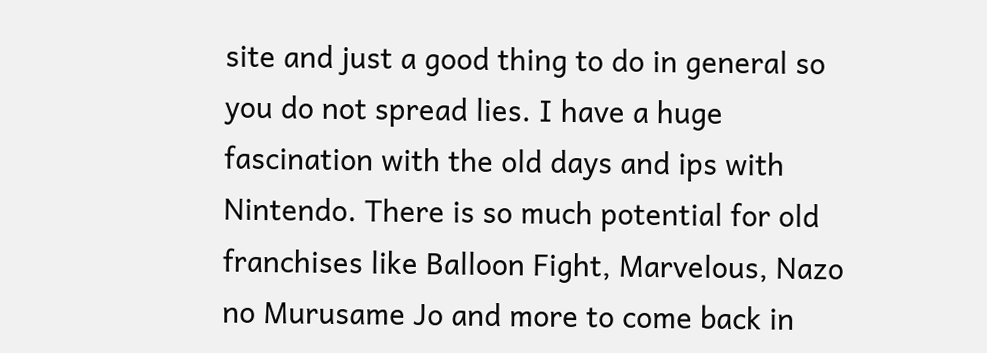site and just a good thing to do in general so you do not spread lies. I have a huge fascination with the old days and ips with Nintendo. There is so much potential for old franchises like Balloon Fight, Marvelous, Nazo no Murusame Jo and more to come back in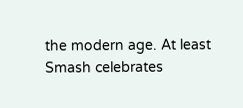the modern age. At least Smash celebrates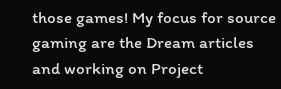those games! My focus for source gaming are the Dream articles and working on Project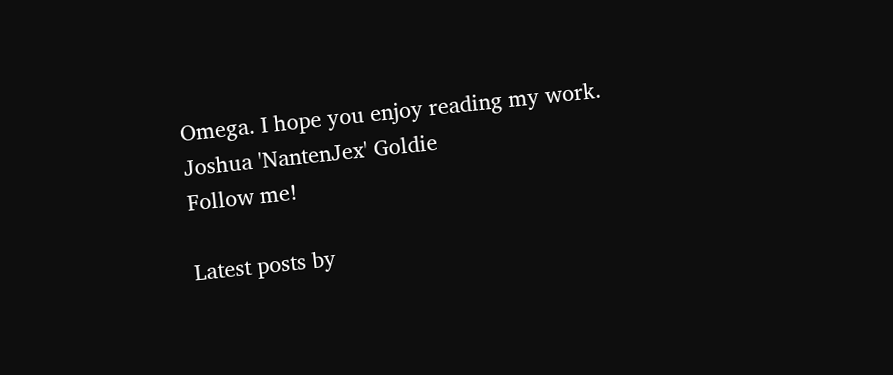Omega. I hope you enjoy reading my work.
Joshua 'NantenJex' Goldie
Follow me!

Latest posts by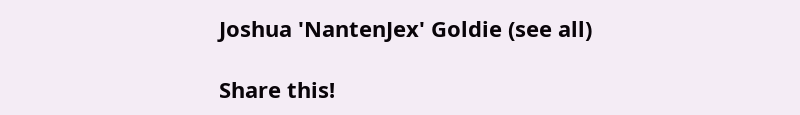Joshua 'NantenJex' Goldie (see all)

Share this!